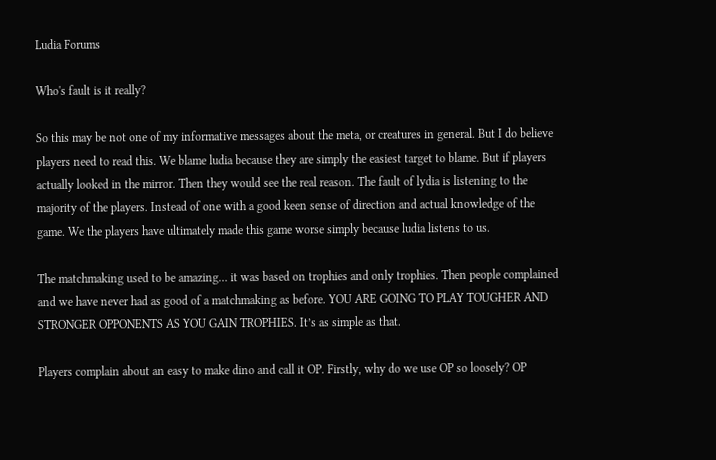Ludia Forums

Who's fault is it really?

So this may be not one of my informative messages about the meta, or creatures in general. But I do believe players need to read this. We blame ludia because they are simply the easiest target to blame. But if players actually looked in the mirror. Then they would see the real reason. The fault of lydia is listening to the majority of the players. Instead of one with a good keen sense of direction and actual knowledge of the game. We the players have ultimately made this game worse simply because ludia listens to us.

The matchmaking used to be amazing… it was based on trophies and only trophies. Then people complained and we have never had as good of a matchmaking as before. YOU ARE GOING TO PLAY TOUGHER AND STRONGER OPPONENTS AS YOU GAIN TROPHIES. It’s as simple as that.

Players complain about an easy to make dino and call it OP. Firstly, why do we use OP so loosely? OP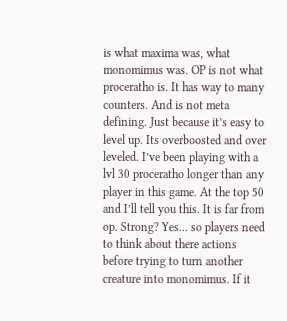is what maxima was, what monomimus was. OP is not what proceratho is. It has way to many counters. And is not meta defining. Just because it’s easy to level up. Its overboosted and over leveled. I’ve been playing with a lvl 30 proceratho longer than any player in this game. At the top 50 and I’ll tell you this. It is far from op. Strong? Yes… so players need to think about there actions before trying to turn another creature into monomimus. If it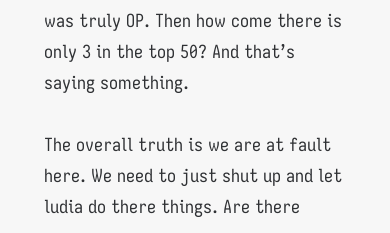was truly OP. Then how come there is only 3 in the top 50? And that’s saying something.

The overall truth is we are at fault here. We need to just shut up and let ludia do there things. Are there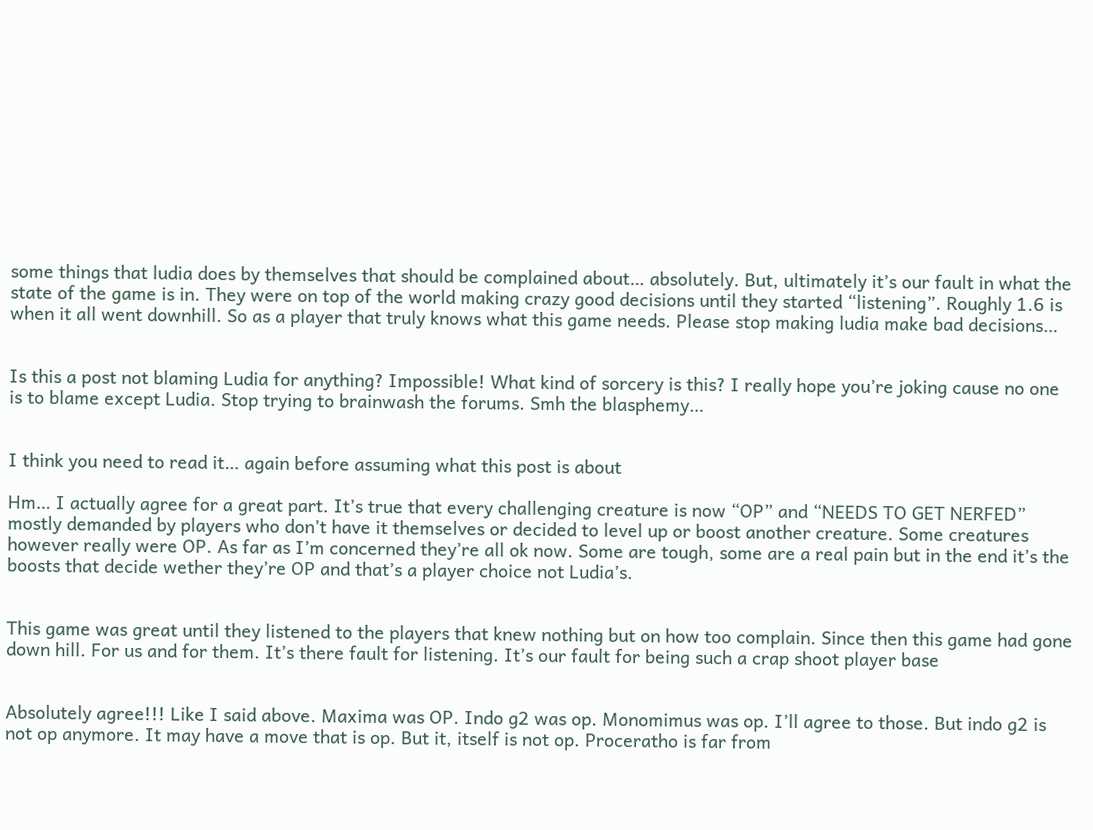some things that ludia does by themselves that should be complained about… absolutely. But, ultimately it’s our fault in what the state of the game is in. They were on top of the world making crazy good decisions until they started “listening”. Roughly 1.6 is when it all went downhill. So as a player that truly knows what this game needs. Please stop making ludia make bad decisions…


Is this a post not blaming Ludia for anything? Impossible! What kind of sorcery is this? I really hope you’re joking cause no one is to blame except Ludia. Stop trying to brainwash the forums. Smh the blasphemy…


I think you need to read it… again before assuming what this post is about

Hm… I actually agree for a great part. It’s true that every challenging creature is now “OP” and “NEEDS TO GET NERFED” mostly demanded by players who don’t have it themselves or decided to level up or boost another creature. Some creatures however really were OP. As far as I’m concerned they’re all ok now. Some are tough, some are a real pain but in the end it’s the boosts that decide wether they’re OP and that’s a player choice not Ludia’s.


This game was great until they listened to the players that knew nothing but on how too complain. Since then this game had gone down hill. For us and for them. It’s there fault for listening. It’s our fault for being such a crap shoot player base


Absolutely agree!!! Like I said above. Maxima was OP. Indo g2 was op. Monomimus was op. I’ll agree to those. But indo g2 is not op anymore. It may have a move that is op. But it, itself is not op. Proceratho is far from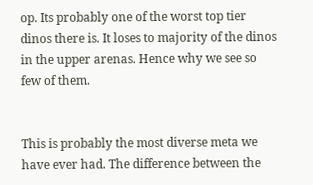op. Its probably one of the worst top tier dinos there is. It loses to majority of the dinos in the upper arenas. Hence why we see so few of them.


This is probably the most diverse meta we have ever had. The difference between the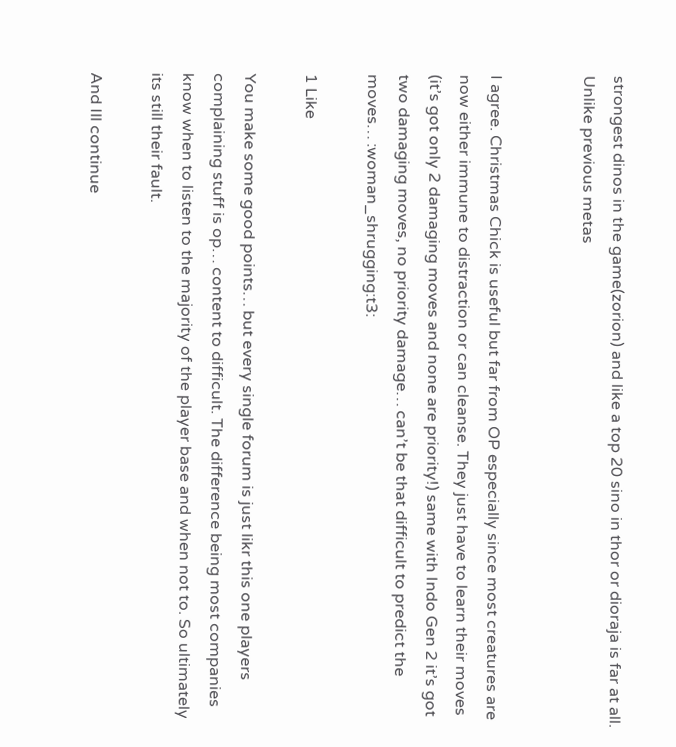strongest dinos in the game(zorion) and like a top 20 sino in thor or dioraja is far at all. Unlike previous metas


I agree. Christmas Chick is useful but far from OP especially since most creatures are now either immune to distraction or can cleanse. They just have to learn their moves (it’s got only 2 damaging moves and none are priority!) same with Indo Gen 2 it’s got two damaging moves, no priority damage… can’t be that difficult to predict the moves… :woman_shrugging:t3:

1 Like

You make some good points… but every single forum is just likr this one players complaining stuff is op… content to difficult. The difference being most companies know when to listen to the majority of the player base and when not to. So ultimately its still their fault.

And Ill continue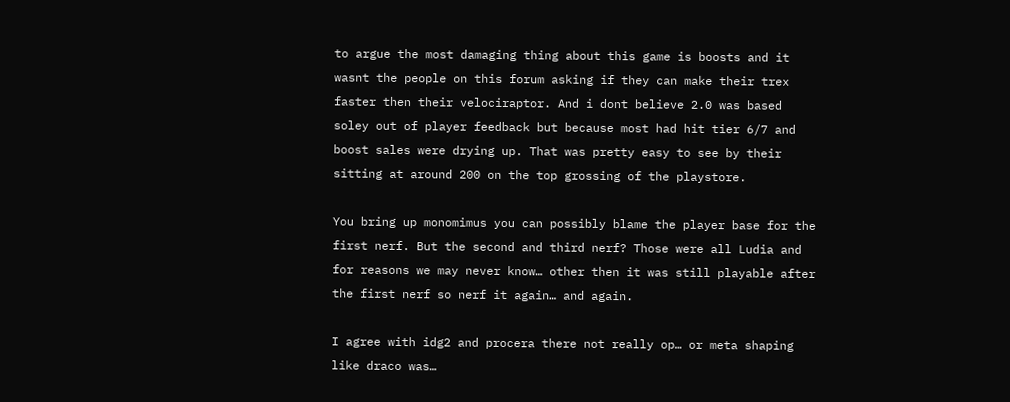to argue the most damaging thing about this game is boosts and it wasnt the people on this forum asking if they can make their trex faster then their velociraptor. And i dont believe 2.0 was based soley out of player feedback but because most had hit tier 6/7 and boost sales were drying up. That was pretty easy to see by their sitting at around 200 on the top grossing of the playstore.

You bring up monomimus you can possibly blame the player base for the first nerf. But the second and third nerf? Those were all Ludia and for reasons we may never know… other then it was still playable after the first nerf so nerf it again… and again.

I agree with idg2 and procera there not really op… or meta shaping like draco was…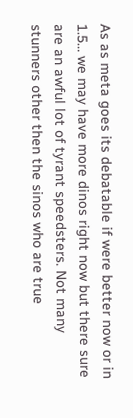As as meta goes its debatable if were better now or in 1.5… we may have more dinos right now but there sure are an awful lot of tyrant speedsters. Not many stunners other then the sinos who are true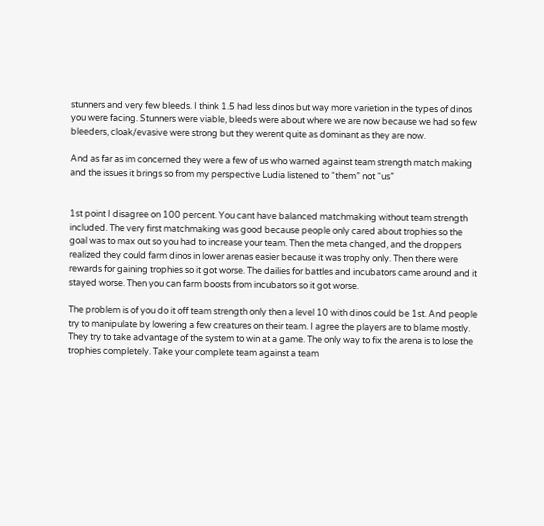stunners and very few bleeds. I think 1.5 had less dinos but way more varietion in the types of dinos you were facing. Stunners were viable, bleeds were about where we are now because we had so few bleeders, cloak/evasive were strong but they werent quite as dominant as they are now.

And as far as im concerned they were a few of us who warned against team strength match making and the issues it brings so from my perspective Ludia listened to “them” not “us”


1st point I disagree on 100 percent. You cant have balanced matchmaking without team strength included. The very first matchmaking was good because people only cared about trophies so the goal was to max out so you had to increase your team. Then the meta changed, and the droppers realized they could farm dinos in lower arenas easier because it was trophy only. Then there were rewards for gaining trophies so it got worse. The dailies for battles and incubators came around and it stayed worse. Then you can farm boosts from incubators so it got worse.

The problem is of you do it off team strength only then a level 10 with dinos could be 1st. And people try to manipulate by lowering a few creatures on their team. I agree the players are to blame mostly. They try to take advantage of the system to win at a game. The only way to fix the arena is to lose the trophies completely. Take your complete team against a team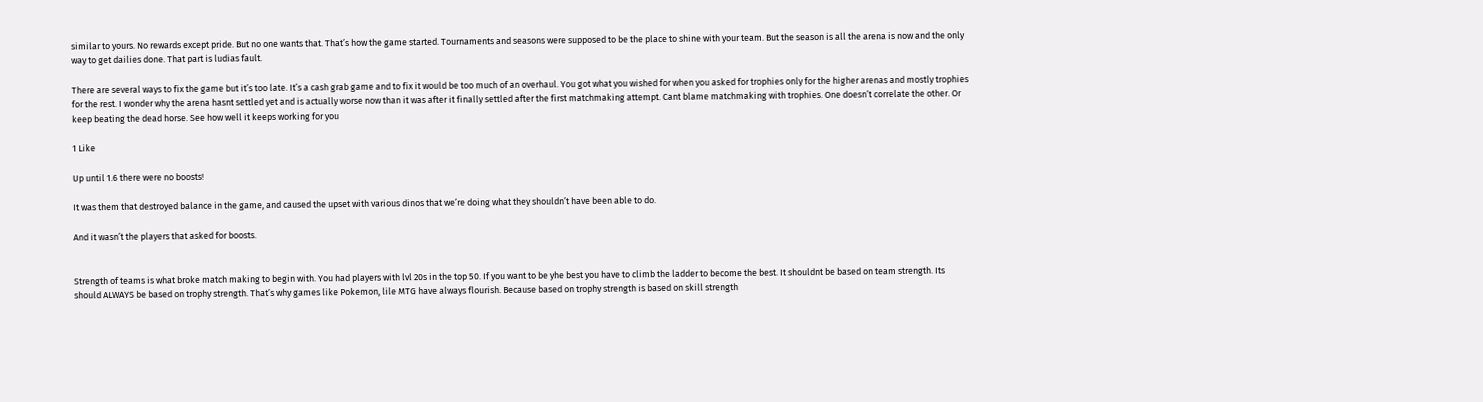similar to yours. No rewards except pride. But no one wants that. That’s how the game started. Tournaments and seasons were supposed to be the place to shine with your team. But the season is all the arena is now and the only way to get dailies done. That part is ludias fault.

There are several ways to fix the game but it’s too late. It’s a cash grab game and to fix it would be too much of an overhaul. You got what you wished for when you asked for trophies only for the higher arenas and mostly trophies for the rest. I wonder why the arena hasnt settled yet and is actually worse now than it was after it finally settled after the first matchmaking attempt. Cant blame matchmaking with trophies. One doesn’t correlate the other. Or keep beating the dead horse. See how well it keeps working for you

1 Like

Up until 1.6 there were no boosts!

It was them that destroyed balance in the game, and caused the upset with various dinos that we’re doing what they shouldn’t have been able to do.

And it wasn’t the players that asked for boosts.


Strength of teams is what broke match making to begin with. You had players with lvl 20s in the top 50. If you want to be yhe best you have to climb the ladder to become the best. It shouldnt be based on team strength. Its should ALWAYS be based on trophy strength. That’s why games like Pokemon, lile MTG have always flourish. Because based on trophy strength is based on skill strength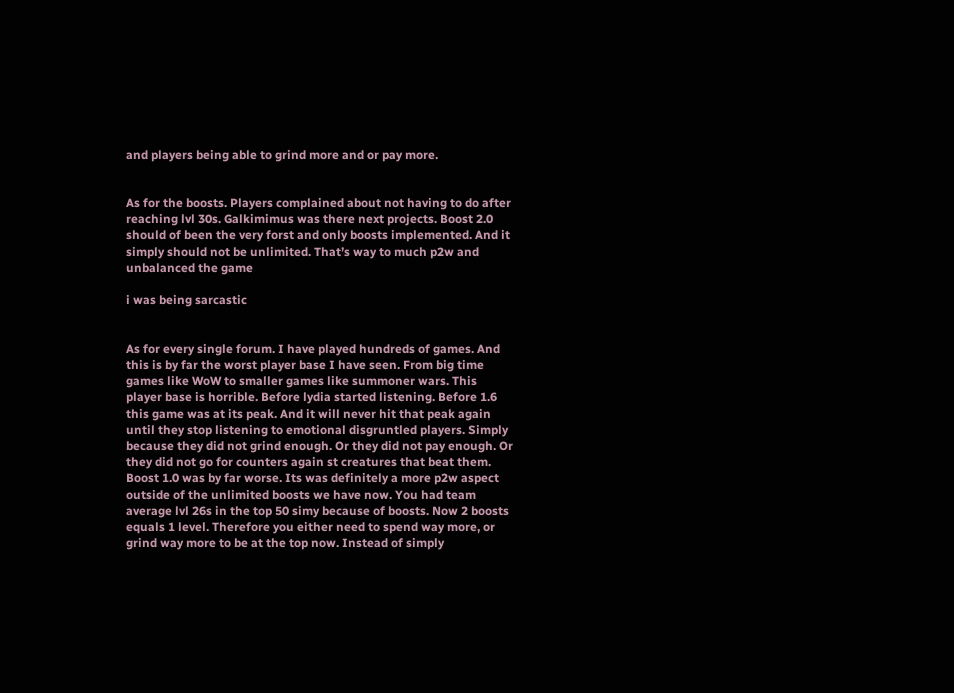and players being able to grind more and or pay more.


As for the boosts. Players complained about not having to do after reaching lvl 30s. Galkimimus was there next projects. Boost 2.0 should of been the very forst and only boosts implemented. And it simply should not be unlimited. That’s way to much p2w and unbalanced the game

i was being sarcastic


As for every single forum. I have played hundreds of games. And this is by far the worst player base I have seen. From big time games like WoW to smaller games like summoner wars. This player base is horrible. Before lydia started listening. Before 1.6 this game was at its peak. And it will never hit that peak again until they stop listening to emotional disgruntled players. Simply because they did not grind enough. Or they did not pay enough. Or they did not go for counters again st creatures that beat them. Boost 1.0 was by far worse. Its was definitely a more p2w aspect outside of the unlimited boosts we have now. You had team average lvl 26s in the top 50 simy because of boosts. Now 2 boosts equals 1 level. Therefore you either need to spend way more, or grind way more to be at the top now. Instead of simply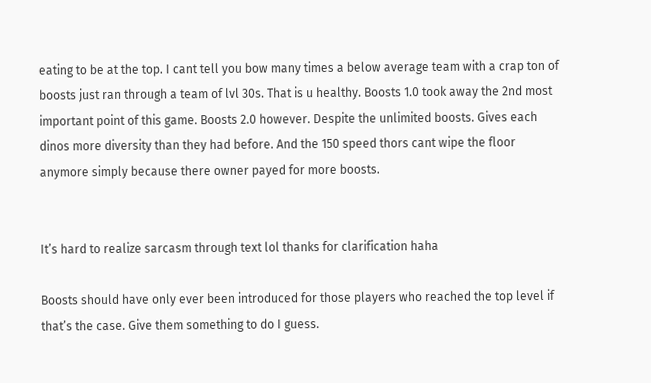eating to be at the top. I cant tell you bow many times a below average team with a crap ton of boosts just ran through a team of lvl 30s. That is u healthy. Boosts 1.0 took away the 2nd most important point of this game. Boosts 2.0 however. Despite the unlimited boosts. Gives each dinos more diversity than they had before. And the 150 speed thors cant wipe the floor anymore simply because there owner payed for more boosts.


It’s hard to realize sarcasm through text lol thanks for clarification haha

Boosts should have only ever been introduced for those players who reached the top level if that’s the case. Give them something to do I guess.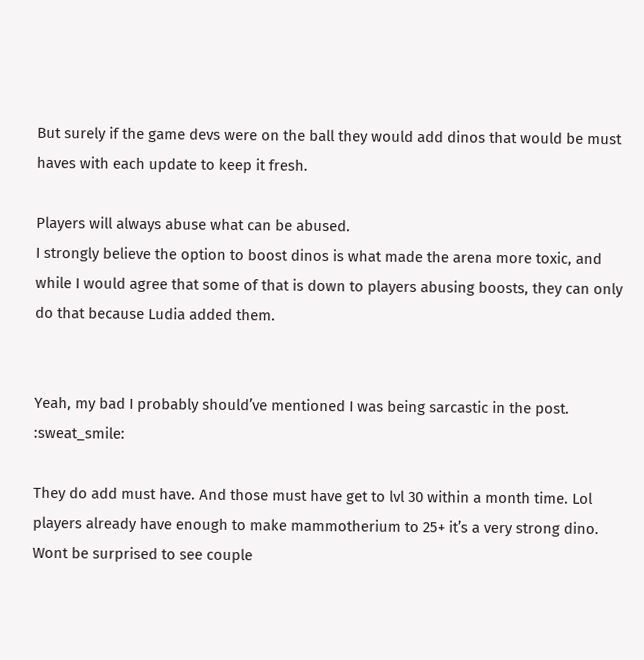But surely if the game devs were on the ball they would add dinos that would be must haves with each update to keep it fresh.

Players will always abuse what can be abused.
I strongly believe the option to boost dinos is what made the arena more toxic, and while I would agree that some of that is down to players abusing boosts, they can only do that because Ludia added them.


Yeah, my bad I probably should’ve mentioned I was being sarcastic in the post. :sweat_smile:

They do add must have. And those must have get to lvl 30 within a month time. Lol players already have enough to make mammotherium to 25+ it’s a very strong dino. Wont be surprised to see couple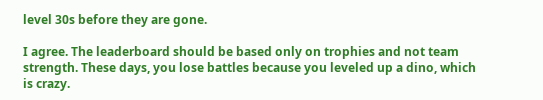level 30s before they are gone.

I agree. The leaderboard should be based only on trophies and not team strength. These days, you lose battles because you leveled up a dino, which is crazy.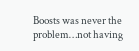Boosts was never the problem…not having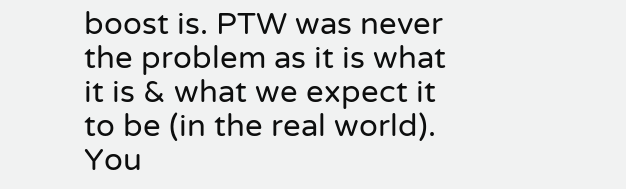boost is. PTW was never the problem as it is what it is & what we expect it to be (in the real world). You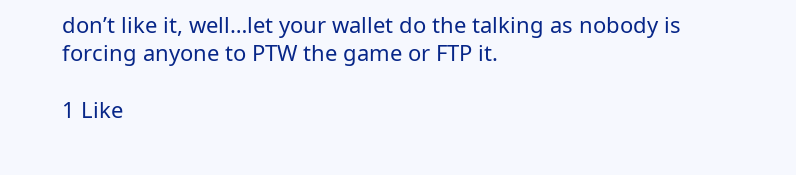don’t like it, well…let your wallet do the talking as nobody is forcing anyone to PTW the game or FTP it.

1 Like